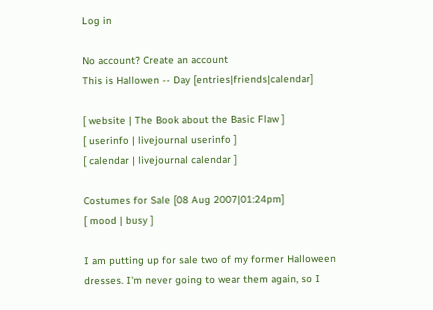Log in

No account? Create an account
This is Hallowen -- Day [entries|friends|calendar]

[ website | The Book about the Basic Flaw ]
[ userinfo | livejournal userinfo ]
[ calendar | livejournal calendar ]

Costumes for Sale [08 Aug 2007|01:24pm]
[ mood | busy ]

I am putting up for sale two of my former Halloween dresses. I'm never going to wear them again, so I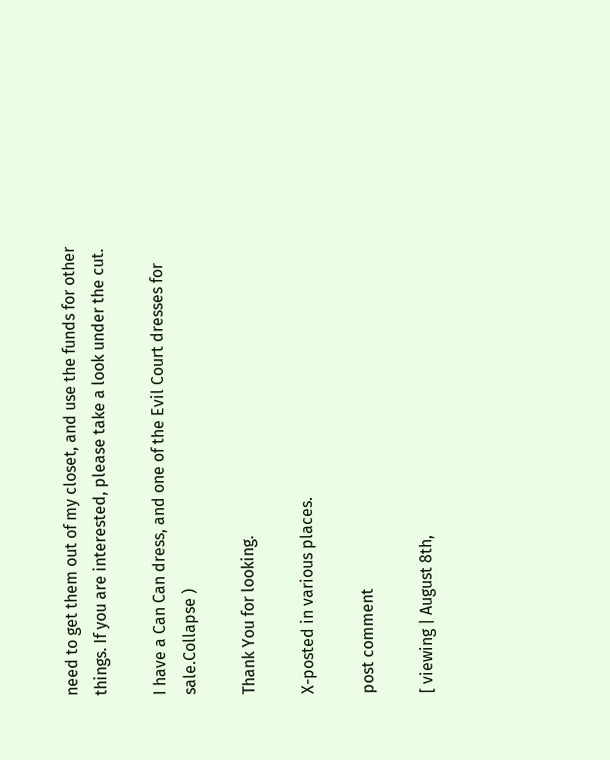need to get them out of my closet, and use the funds for other things. If you are interested, please take a look under the cut.

I have a Can Can dress, and one of the Evil Court dresses for sale.Collapse )

Thank You for looking.

X-posted in various places.

post comment

[ viewing | August 8th,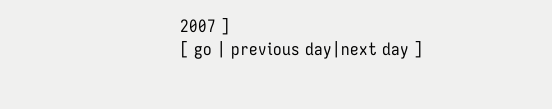2007 ]
[ go | previous day|next day ]